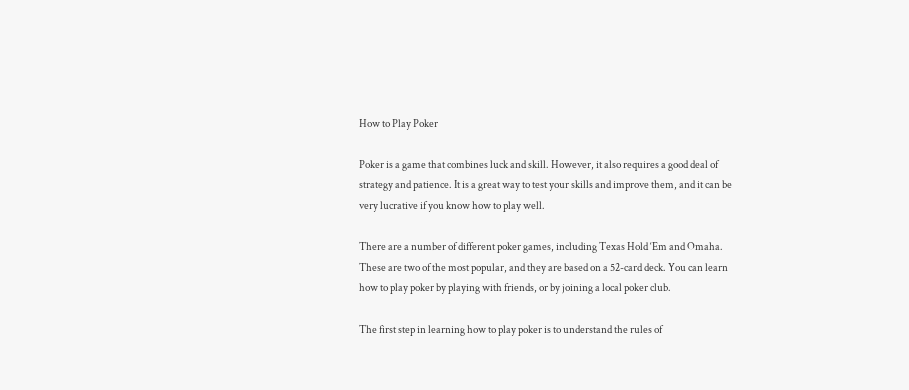How to Play Poker

Poker is a game that combines luck and skill. However, it also requires a good deal of strategy and patience. It is a great way to test your skills and improve them, and it can be very lucrative if you know how to play well.

There are a number of different poker games, including Texas Hold ‘Em and Omaha. These are two of the most popular, and they are based on a 52-card deck. You can learn how to play poker by playing with friends, or by joining a local poker club.

The first step in learning how to play poker is to understand the rules of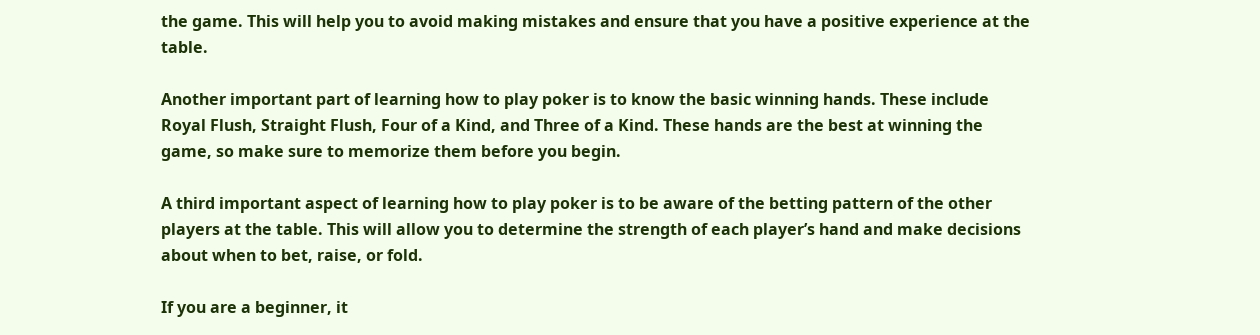the game. This will help you to avoid making mistakes and ensure that you have a positive experience at the table.

Another important part of learning how to play poker is to know the basic winning hands. These include Royal Flush, Straight Flush, Four of a Kind, and Three of a Kind. These hands are the best at winning the game, so make sure to memorize them before you begin.

A third important aspect of learning how to play poker is to be aware of the betting pattern of the other players at the table. This will allow you to determine the strength of each player’s hand and make decisions about when to bet, raise, or fold.

If you are a beginner, it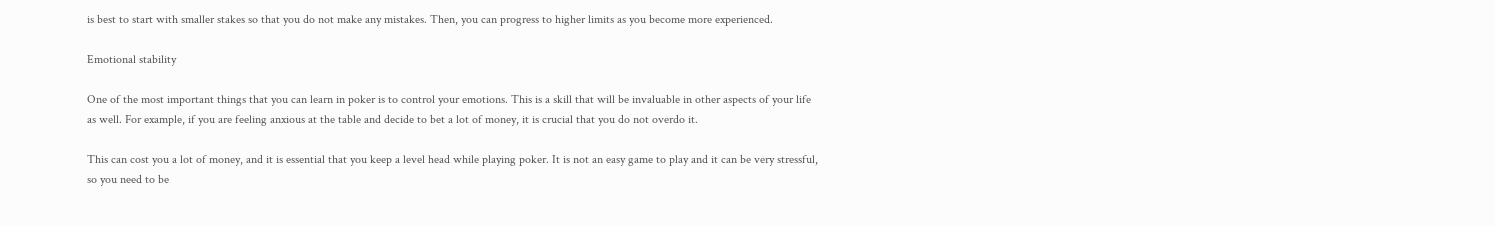is best to start with smaller stakes so that you do not make any mistakes. Then, you can progress to higher limits as you become more experienced.

Emotional stability

One of the most important things that you can learn in poker is to control your emotions. This is a skill that will be invaluable in other aspects of your life as well. For example, if you are feeling anxious at the table and decide to bet a lot of money, it is crucial that you do not overdo it.

This can cost you a lot of money, and it is essential that you keep a level head while playing poker. It is not an easy game to play and it can be very stressful, so you need to be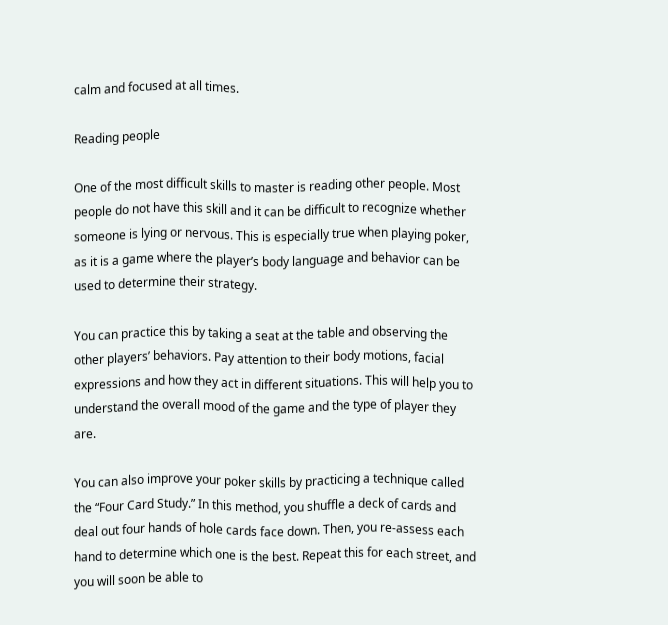calm and focused at all times.

Reading people

One of the most difficult skills to master is reading other people. Most people do not have this skill and it can be difficult to recognize whether someone is lying or nervous. This is especially true when playing poker, as it is a game where the player’s body language and behavior can be used to determine their strategy.

You can practice this by taking a seat at the table and observing the other players’ behaviors. Pay attention to their body motions, facial expressions and how they act in different situations. This will help you to understand the overall mood of the game and the type of player they are.

You can also improve your poker skills by practicing a technique called the “Four Card Study.” In this method, you shuffle a deck of cards and deal out four hands of hole cards face down. Then, you re-assess each hand to determine which one is the best. Repeat this for each street, and you will soon be able to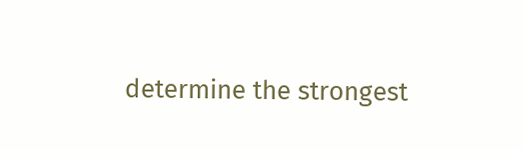determine the strongest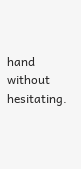hand without hesitating.